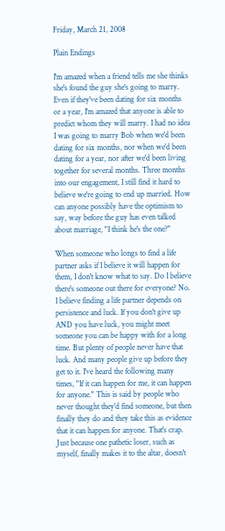Friday, March 21, 2008

Plain Endings

I'm amazed when a friend tells me she thinks she's found the guy she's going to marry. Even if they've been dating for six months or a year, I'm amazed that anyone is able to predict whom they will marry. I had no idea I was going to marry Bob when we'd been dating for six months, nor when we'd been dating for a year, nor after we'd been living together for several months. Three months into our engagement, I still find it hard to believe we're going to end up married. How can anyone possibly have the optimism to say, way before the guy has even talked about marriage, "I think he's the one?"

When someone who longs to find a life partner asks if I believe it will happen for them, I don't know what to say. Do I believe there's someone out there for everyone? No. I believe finding a life partner depends on persistence and luck. If you don't give up AND you have luck, you might meet someone you can be happy with for a long time. But plenty of people never have that luck. And many people give up before they get to it. I've heard the following many times, "If it can happen for me, it can happen for anyone." This is said by people who never thought they'd find someone, but then finally they do and they take this as evidence that it can happen for anyone. That's crap. Just because one pathetic loser, such as myself, finally makes it to the altar, doesn't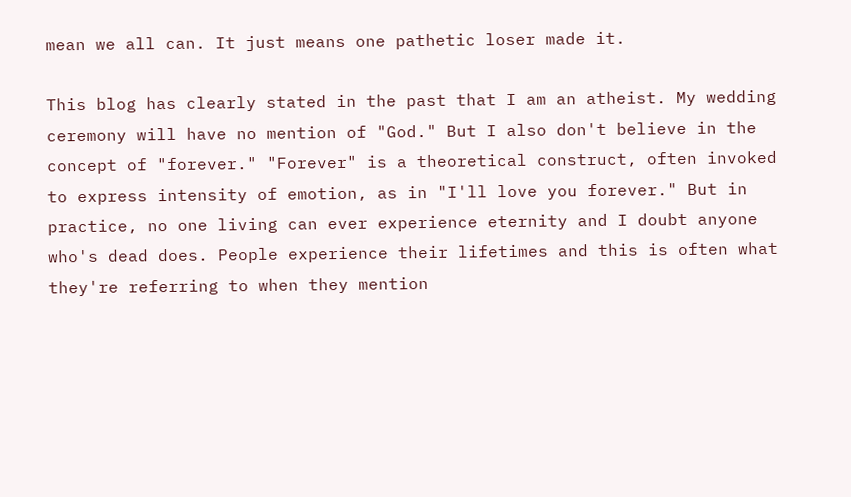mean we all can. It just means one pathetic loser made it.

This blog has clearly stated in the past that I am an atheist. My wedding ceremony will have no mention of "God." But I also don't believe in the concept of "forever." "Forever" is a theoretical construct, often invoked to express intensity of emotion, as in "I'll love you forever." But in practice, no one living can ever experience eternity and I doubt anyone who's dead does. People experience their lifetimes and this is often what they're referring to when they mention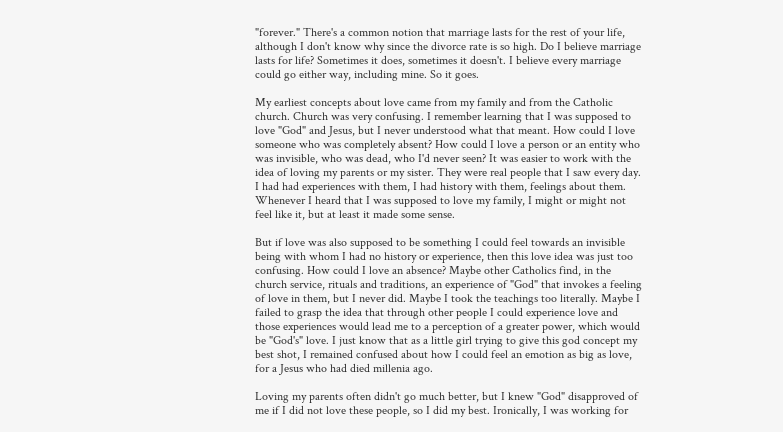"forever." There's a common notion that marriage lasts for the rest of your life, although I don't know why since the divorce rate is so high. Do I believe marriage lasts for life? Sometimes it does, sometimes it doesn't. I believe every marriage could go either way, including mine. So it goes.

My earliest concepts about love came from my family and from the Catholic church. Church was very confusing. I remember learning that I was supposed to love "God" and Jesus, but I never understood what that meant. How could I love someone who was completely absent? How could I love a person or an entity who was invisible, who was dead, who I'd never seen? It was easier to work with the idea of loving my parents or my sister. They were real people that I saw every day. I had had experiences with them, I had history with them, feelings about them. Whenever I heard that I was supposed to love my family, I might or might not feel like it, but at least it made some sense.

But if love was also supposed to be something I could feel towards an invisible being with whom I had no history or experience, then this love idea was just too confusing. How could I love an absence? Maybe other Catholics find, in the church service, rituals and traditions, an experience of "God" that invokes a feeling of love in them, but I never did. Maybe I took the teachings too literally. Maybe I failed to grasp the idea that through other people I could experience love and those experiences would lead me to a perception of a greater power, which would be "God's" love. I just know that as a little girl trying to give this god concept my best shot, I remained confused about how I could feel an emotion as big as love, for a Jesus who had died millenia ago.

Loving my parents often didn't go much better, but I knew "God" disapproved of me if I did not love these people, so I did my best. Ironically, I was working for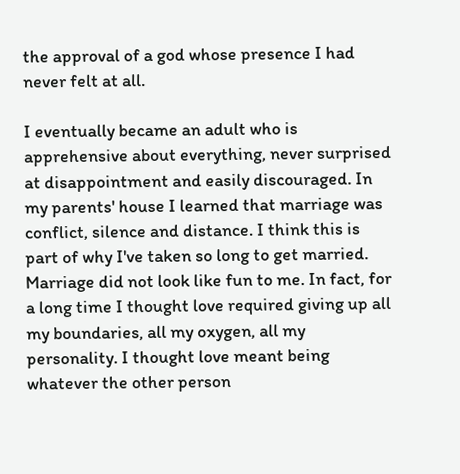the approval of a god whose presence I had never felt at all.

I eventually became an adult who is apprehensive about everything, never surprised at disappointment and easily discouraged. In my parents' house I learned that marriage was conflict, silence and distance. I think this is part of why I've taken so long to get married. Marriage did not look like fun to me. In fact, for a long time I thought love required giving up all my boundaries, all my oxygen, all my personality. I thought love meant being whatever the other person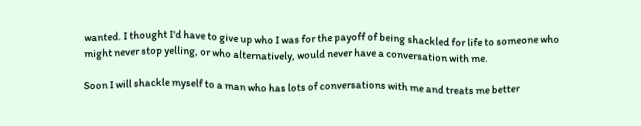wanted. I thought I'd have to give up who I was for the payoff of being shackled for life to someone who might never stop yelling, or who alternatively, would never have a conversation with me.

Soon I will shackle myself to a man who has lots of conversations with me and treats me better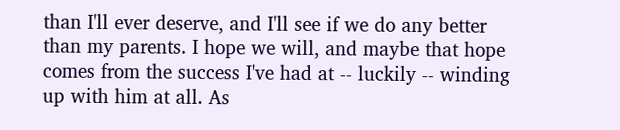than I'll ever deserve, and I'll see if we do any better than my parents. I hope we will, and maybe that hope comes from the success I've had at -- luckily -- winding up with him at all. As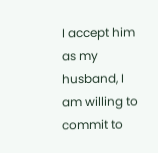I accept him as my husband, I am willing to commit to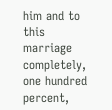him and to this marriage completely, one hundred percent,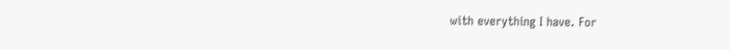with everything I have. For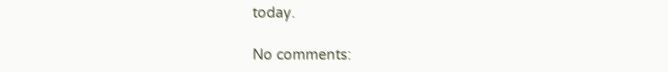today.

No comments: